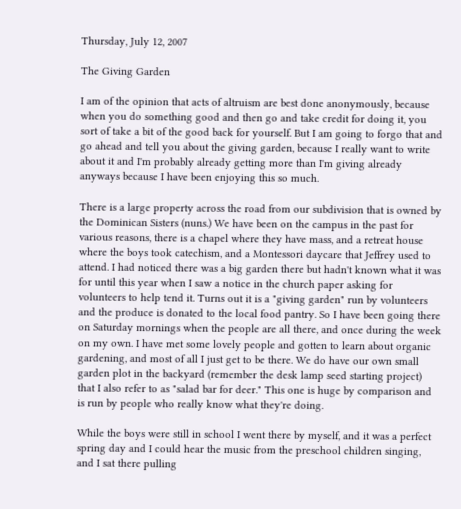Thursday, July 12, 2007

The Giving Garden

I am of the opinion that acts of altruism are best done anonymously, because when you do something good and then go and take credit for doing it, you sort of take a bit of the good back for yourself. But I am going to forgo that and go ahead and tell you about the giving garden, because I really want to write about it and I'm probably already getting more than I'm giving already anyways because I have been enjoying this so much.

There is a large property across the road from our subdivision that is owned by the Dominican Sisters (nuns.) We have been on the campus in the past for various reasons, there is a chapel where they have mass, and a retreat house where the boys took catechism, and a Montessori daycare that Jeffrey used to attend. I had noticed there was a big garden there but hadn't known what it was for until this year when I saw a notice in the church paper asking for volunteers to help tend it. Turns out it is a "giving garden" run by volunteers and the produce is donated to the local food pantry. So I have been going there on Saturday mornings when the people are all there, and once during the week on my own. I have met some lovely people and gotten to learn about organic gardening, and most of all I just get to be there. We do have our own small garden plot in the backyard (remember the desk lamp seed starting project) that I also refer to as "salad bar for deer." This one is huge by comparison and is run by people who really know what they're doing.

While the boys were still in school I went there by myself, and it was a perfect spring day and I could hear the music from the preschool children singing, and I sat there pulling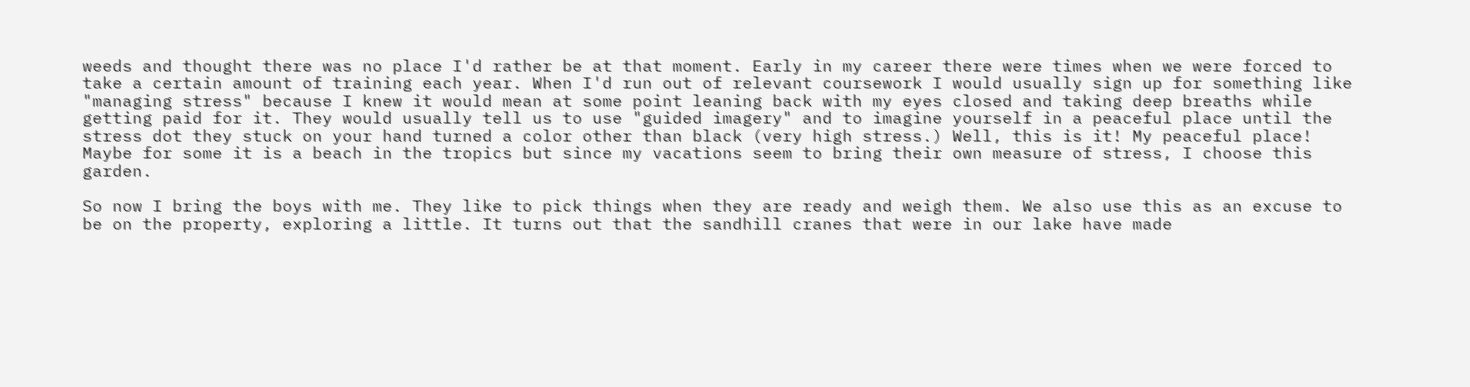weeds and thought there was no place I'd rather be at that moment. Early in my career there were times when we were forced to take a certain amount of training each year. When I'd run out of relevant coursework I would usually sign up for something like "managing stress" because I knew it would mean at some point leaning back with my eyes closed and taking deep breaths while getting paid for it. They would usually tell us to use "guided imagery" and to imagine yourself in a peaceful place until the stress dot they stuck on your hand turned a color other than black (very high stress.) Well, this is it! My peaceful place! Maybe for some it is a beach in the tropics but since my vacations seem to bring their own measure of stress, I choose this garden.

So now I bring the boys with me. They like to pick things when they are ready and weigh them. We also use this as an excuse to be on the property, exploring a little. It turns out that the sandhill cranes that were in our lake have made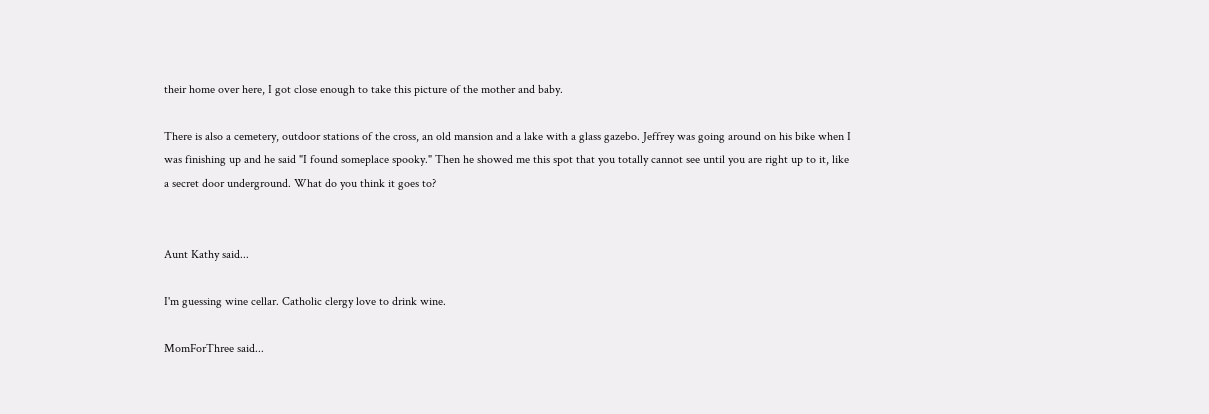their home over here, I got close enough to take this picture of the mother and baby.

There is also a cemetery, outdoor stations of the cross, an old mansion and a lake with a glass gazebo. Jeffrey was going around on his bike when I was finishing up and he said "I found someplace spooky." Then he showed me this spot that you totally cannot see until you are right up to it, like a secret door underground. What do you think it goes to?


Aunt Kathy said...

I'm guessing wine cellar. Catholic clergy love to drink wine.

MomForThree said...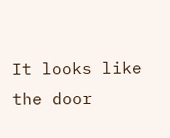It looks like the door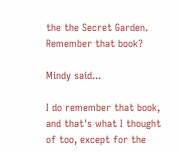the the Secret Garden. Remember that book?

Mindy said...

I do remember that book, and that's what I thought of too, except for the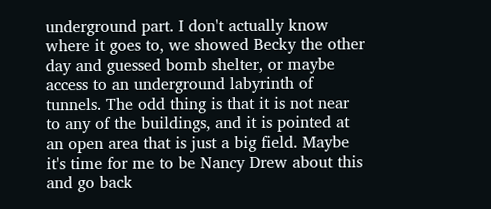underground part. I don't actually know where it goes to, we showed Becky the other day and guessed bomb shelter, or maybe access to an underground labyrinth of tunnels. The odd thing is that it is not near to any of the buildings, and it is pointed at an open area that is just a big field. Maybe it's time for me to be Nancy Drew about this and go back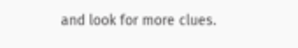and look for more clues.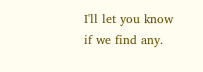I'll let you know if we find any.